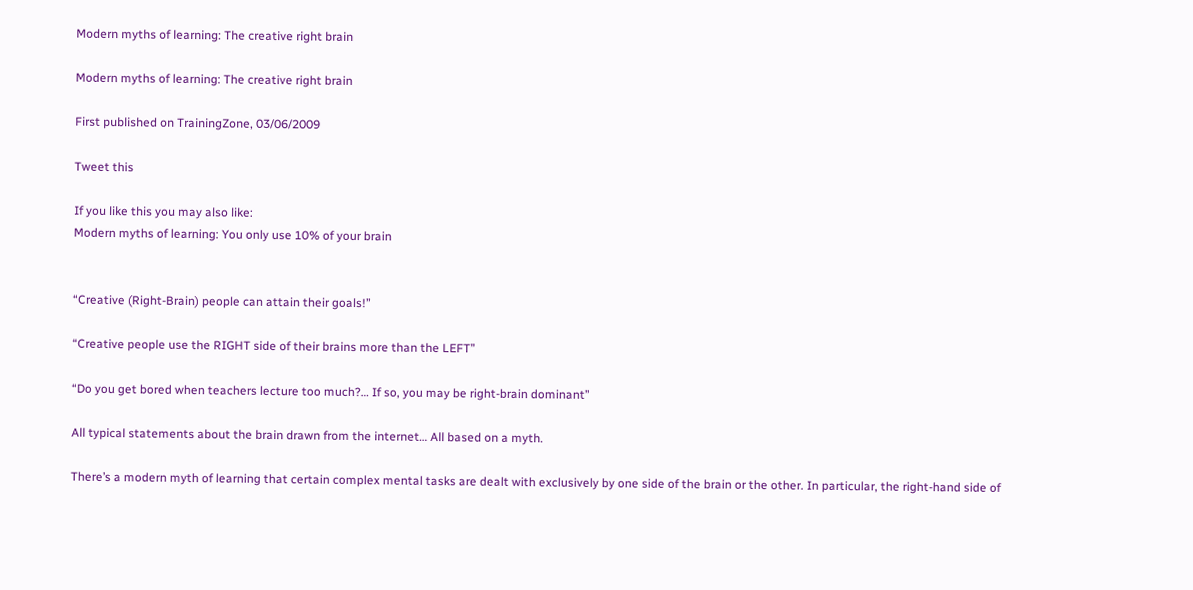Modern myths of learning: The creative right brain

Modern myths of learning: The creative right brain

First published on TrainingZone, 03/06/2009

Tweet this

If you like this you may also like:
Modern myths of learning: You only use 10% of your brain


“Creative (Right-Brain) people can attain their goals!”

“Creative people use the RIGHT side of their brains more than the LEFT”

“Do you get bored when teachers lecture too much?… If so, you may be right-brain dominant”

All typical statements about the brain drawn from the internet… All based on a myth.

There’s a modern myth of learning that certain complex mental tasks are dealt with exclusively by one side of the brain or the other. In particular, the right-hand side of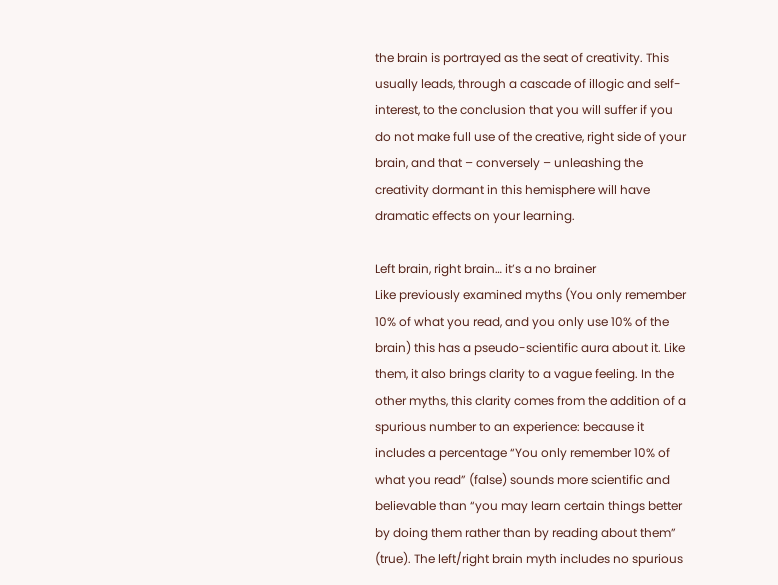the brain is portrayed as the seat of creativity. This usually leads, through a cascade of illogic and self-interest, to the conclusion that you will suffer if you do not make full use of the creative, right side of your brain, and that – conversely – unleashing the creativity dormant in this hemisphere will have dramatic effects on your learning.

Left brain, right brain… it’s a no brainer
Like previously examined myths (You only remember 10% of what you read, and you only use 10% of the brain) this has a pseudo-scientific aura about it. Like them, it also brings clarity to a vague feeling. In the other myths, this clarity comes from the addition of a spurious number to an experience: because it includes a percentage “You only remember 10% of what you read” (false) sounds more scientific and believable than “you may learn certain things better by doing them rather than by reading about them” (true). The left/right brain myth includes no spurious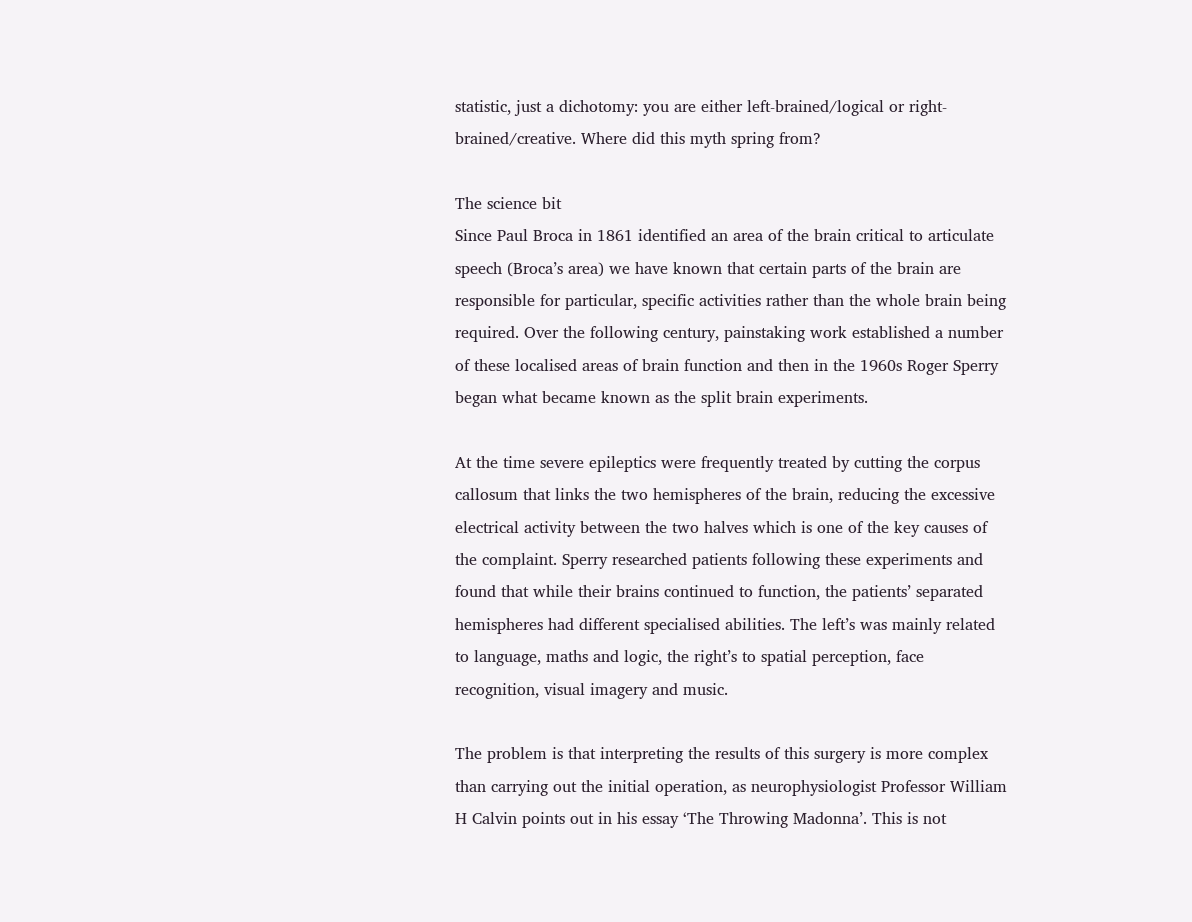statistic, just a dichotomy: you are either left-brained/logical or right-brained/creative. Where did this myth spring from?

The science bit
Since Paul Broca in 1861 identified an area of the brain critical to articulate speech (Broca’s area) we have known that certain parts of the brain are responsible for particular, specific activities rather than the whole brain being required. Over the following century, painstaking work established a number of these localised areas of brain function and then in the 1960s Roger Sperry began what became known as the split brain experiments.

At the time severe epileptics were frequently treated by cutting the corpus callosum that links the two hemispheres of the brain, reducing the excessive electrical activity between the two halves which is one of the key causes of the complaint. Sperry researched patients following these experiments and found that while their brains continued to function, the patients’ separated hemispheres had different specialised abilities. The left’s was mainly related to language, maths and logic, the right’s to spatial perception, face recognition, visual imagery and music.

The problem is that interpreting the results of this surgery is more complex than carrying out the initial operation, as neurophysiologist Professor William H Calvin points out in his essay ‘The Throwing Madonna’. This is not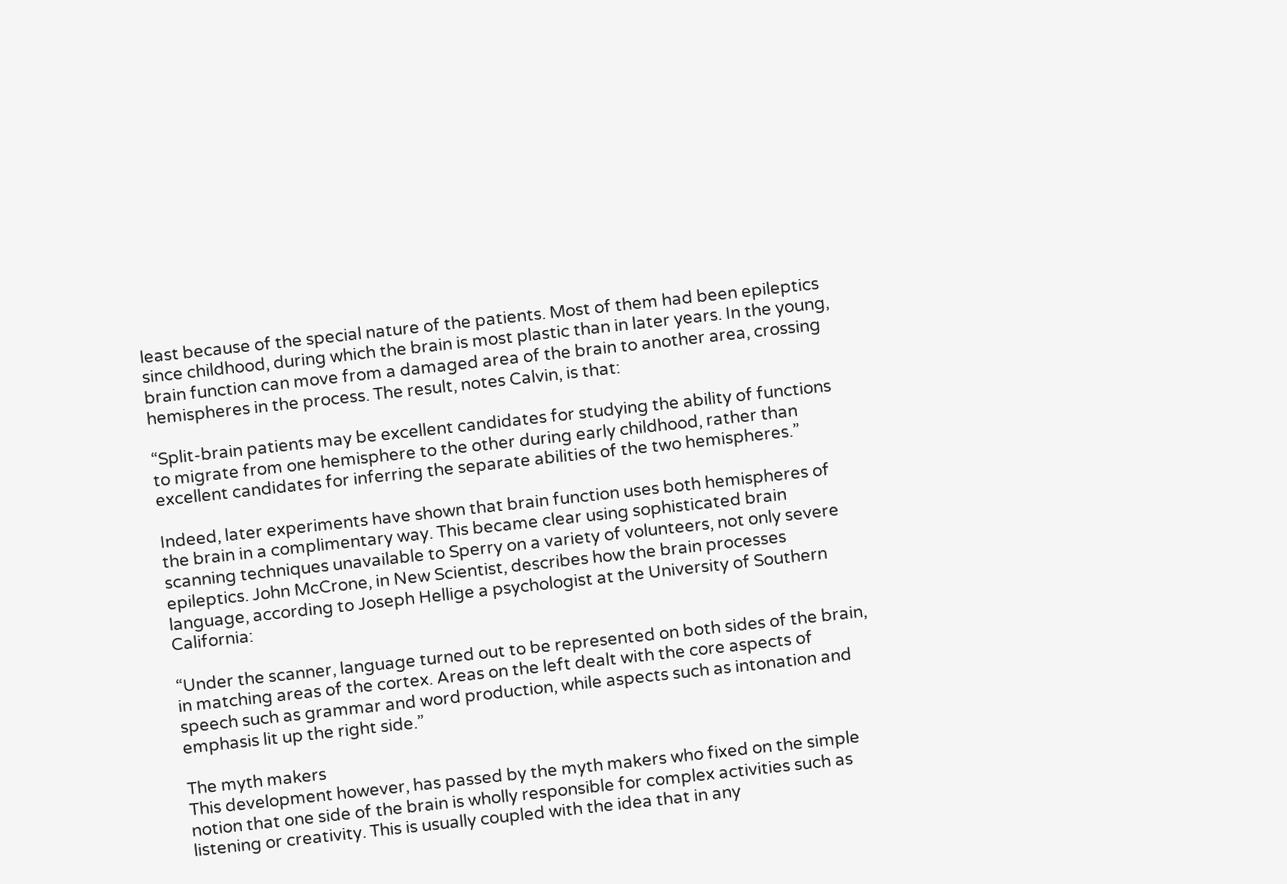least because of the special nature of the patients. Most of them had been epileptics since childhood, during which the brain is most plastic than in later years. In the young, brain function can move from a damaged area of the brain to another area, crossing hemispheres in the process. The result, notes Calvin, is that:

“Split-brain patients may be excellent candidates for studying the ability of functions to migrate from one hemisphere to the other during early childhood, rather than excellent candidates for inferring the separate abilities of the two hemispheres.”

Indeed, later experiments have shown that brain function uses both hemispheres of the brain in a complimentary way. This became clear using sophisticated brain scanning techniques unavailable to Sperry on a variety of volunteers, not only severe epileptics. John McCrone, in New Scientist, describes how the brain processes language, according to Joseph Hellige a psychologist at the University of Southern California:

“Under the scanner, language turned out to be represented on both sides of the brain, in matching areas of the cortex. Areas on the left dealt with the core aspects of speech such as grammar and word production, while aspects such as intonation and emphasis lit up the right side.”

The myth makers
This development however, has passed by the myth makers who fixed on the simple notion that one side of the brain is wholly responsible for complex activities such as listening or creativity. This is usually coupled with the idea that in any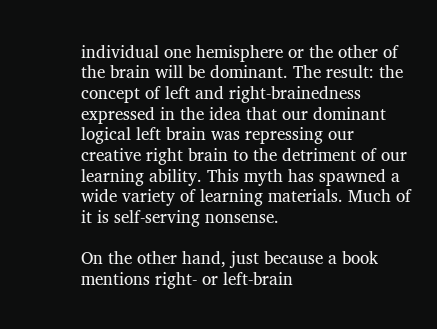individual one hemisphere or the other of the brain will be dominant. The result: the concept of left and right-brainedness expressed in the idea that our dominant logical left brain was repressing our creative right brain to the detriment of our learning ability. This myth has spawned a wide variety of learning materials. Much of it is self-serving nonsense.

On the other hand, just because a book mentions right- or left-brain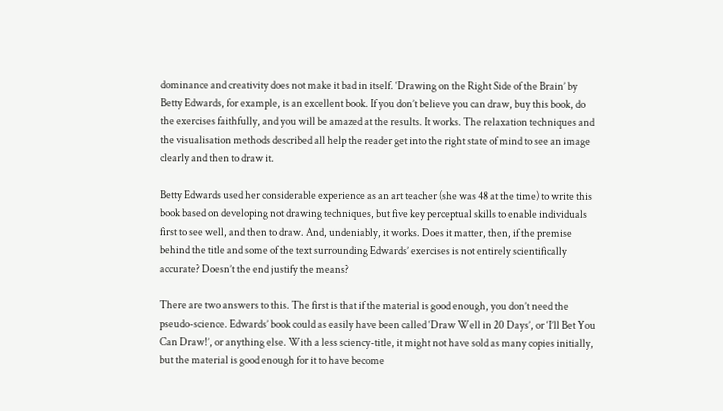dominance and creativity does not make it bad in itself. ‘Drawing on the Right Side of the Brain’ by Betty Edwards, for example, is an excellent book. If you don’t believe you can draw, buy this book, do the exercises faithfully, and you will be amazed at the results. It works. The relaxation techniques and the visualisation methods described all help the reader get into the right state of mind to see an image clearly and then to draw it.

Betty Edwards used her considerable experience as an art teacher (she was 48 at the time) to write this book based on developing not drawing techniques, but five key perceptual skills to enable individuals first to see well, and then to draw. And, undeniably, it works. Does it matter, then, if the premise behind the title and some of the text surrounding Edwards’ exercises is not entirely scientifically accurate? Doesn’t the end justify the means?

There are two answers to this. The first is that if the material is good enough, you don’t need the pseudo-science. Edwards’ book could as easily have been called ‘Draw Well in 20 Days’, or ‘I’ll Bet You Can Draw!’, or anything else. With a less sciency-title, it might not have sold as many copies initially, but the material is good enough for it to have become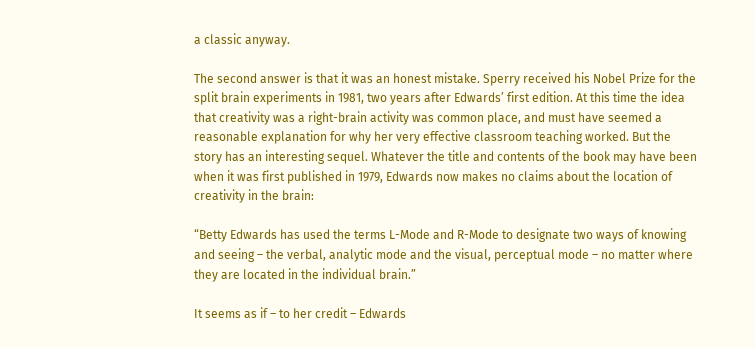a classic anyway.

The second answer is that it was an honest mistake. Sperry received his Nobel Prize for the split brain experiments in 1981, two years after Edwards’ first edition. At this time the idea that creativity was a right-brain activity was common place, and must have seemed a reasonable explanation for why her very effective classroom teaching worked. But the story has an interesting sequel. Whatever the title and contents of the book may have been when it was first published in 1979, Edwards now makes no claims about the location of creativity in the brain:

“Betty Edwards has used the terms L-Mode and R-Mode to designate two ways of knowing and seeing – the verbal, analytic mode and the visual, perceptual mode – no matter where they are located in the individual brain.”

It seems as if – to her credit – Edwards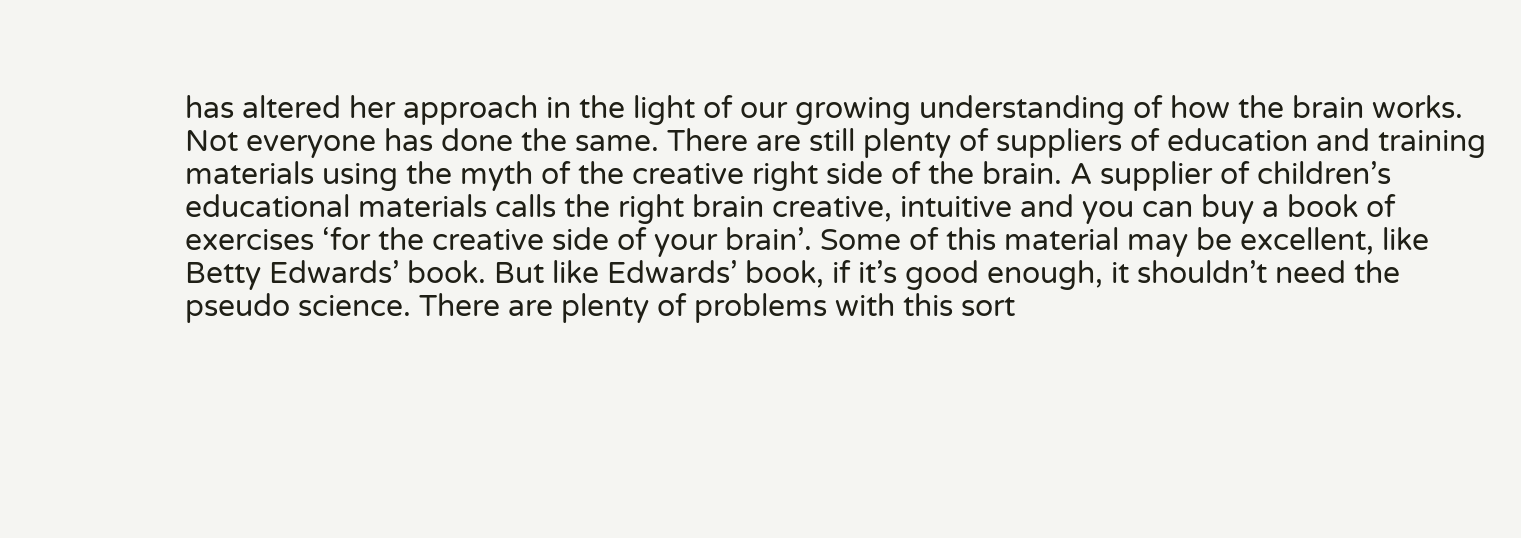has altered her approach in the light of our growing understanding of how the brain works. Not everyone has done the same. There are still plenty of suppliers of education and training materials using the myth of the creative right side of the brain. A supplier of children’s educational materials calls the right brain creative, intuitive and you can buy a book of exercises ‘for the creative side of your brain’. Some of this material may be excellent, like Betty Edwards’ book. But like Edwards’ book, if it’s good enough, it shouldn’t need the pseudo science. There are plenty of problems with this sort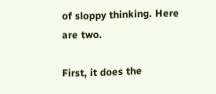of sloppy thinking. Here are two.

First, it does the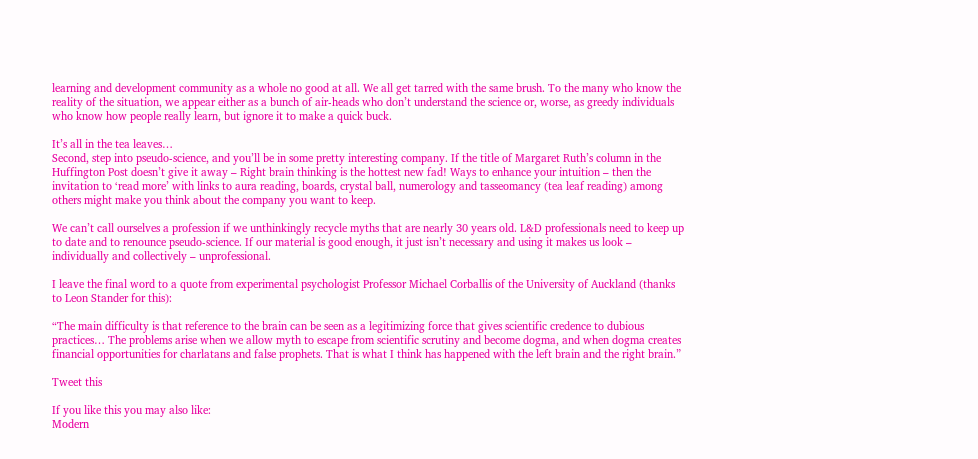learning and development community as a whole no good at all. We all get tarred with the same brush. To the many who know the reality of the situation, we appear either as a bunch of air-heads who don’t understand the science or, worse, as greedy individuals who know how people really learn, but ignore it to make a quick buck.

It’s all in the tea leaves…
Second, step into pseudo-science, and you’ll be in some pretty interesting company. If the title of Margaret Ruth’s column in the Huffington Post doesn’t give it away – Right brain thinking is the hottest new fad! Ways to enhance your intuition – then the invitation to ‘read more’ with links to aura reading, boards, crystal ball, numerology and tasseomancy (tea leaf reading) among others might make you think about the company you want to keep.

We can’t call ourselves a profession if we unthinkingly recycle myths that are nearly 30 years old. L&D professionals need to keep up to date and to renounce pseudo-science. If our material is good enough, it just isn’t necessary and using it makes us look – individually and collectively – unprofessional.

I leave the final word to a quote from experimental psychologist Professor Michael Corballis of the University of Auckland (thanks to Leon Stander for this):

“The main difficulty is that reference to the brain can be seen as a legitimizing force that gives scientific credence to dubious practices… The problems arise when we allow myth to escape from scientific scrutiny and become dogma, and when dogma creates financial opportunities for charlatans and false prophets. That is what I think has happened with the left brain and the right brain.”

Tweet this

If you like this you may also like:
Modern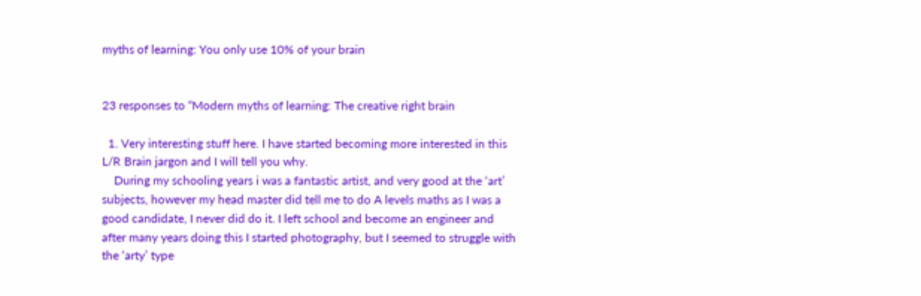myths of learning: You only use 10% of your brain


23 responses to “Modern myths of learning: The creative right brain

  1. Very interesting stuff here. I have started becoming more interested in this L/R Brain jargon and I will tell you why.
    During my schooling years i was a fantastic artist, and very good at the ‘art’ subjects, however my head master did tell me to do A levels maths as I was a good candidate, I never did do it. I left school and become an engineer and after many years doing this I started photography, but I seemed to struggle with the ‘arty’ type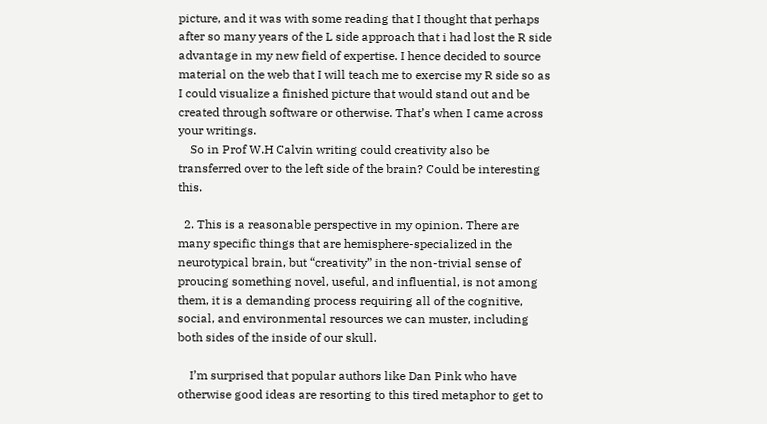picture, and it was with some reading that I thought that perhaps after so many years of the L side approach that i had lost the R side advantage in my new field of expertise. I hence decided to source material on the web that I will teach me to exercise my R side so as I could visualize a finished picture that would stand out and be created through software or otherwise. That’s when I came across your writings.
    So in Prof W.H Calvin writing could creativity also be transferred over to the left side of the brain? Could be interesting this.

  2. This is a reasonable perspective in my opinion. There are many specific things that are hemisphere-specialized in the neurotypical brain, but “creativity” in the non-trivial sense of proucing something novel, useful, and influential, is not among them, it is a demanding process requiring all of the cognitive, social, and environmental resources we can muster, including both sides of the inside of our skull.

    I’m surprised that popular authors like Dan Pink who have otherwise good ideas are resorting to this tired metaphor to get to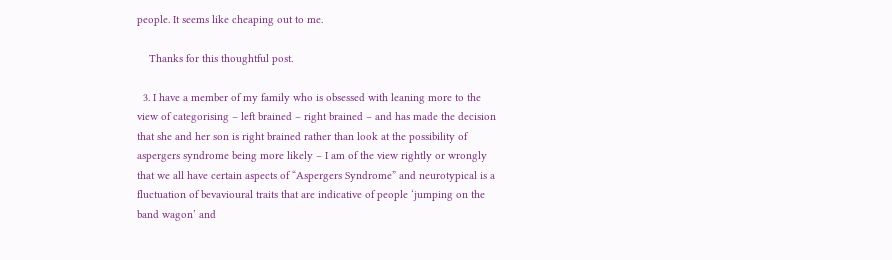people. It seems like cheaping out to me.

    Thanks for this thoughtful post.

  3. I have a member of my family who is obsessed with leaning more to the view of categorising – left brained – right brained – and has made the decision that she and her son is right brained rather than look at the possibility of aspergers syndrome being more likely – I am of the view rightly or wrongly that we all have certain aspects of “Aspergers Syndrome” and neurotypical is a fluctuation of bevavioural traits that are indicative of people ‘jumping on the band wagon’ and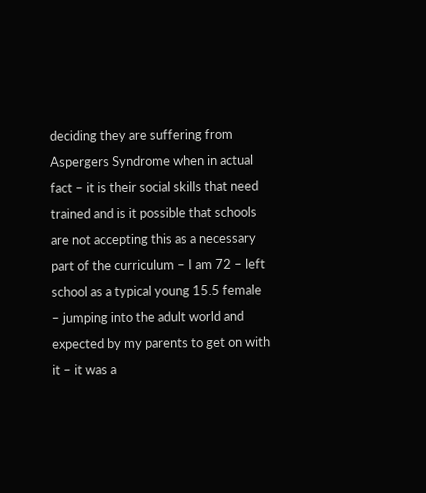deciding they are suffering from Aspergers Syndrome when in actual fact – it is their social skills that need trained and is it possible that schools are not accepting this as a necessary part of the curriculum – I am 72 – left school as a typical young 15.5 female – jumping into the adult world and expected by my parents to get on with it – it was a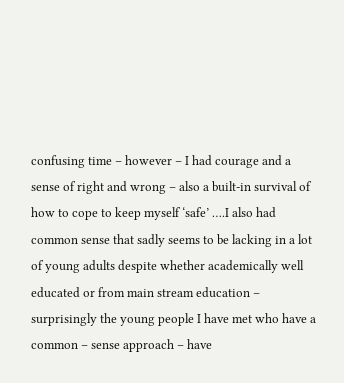confusing time – however – I had courage and a sense of right and wrong – also a built-in survival of how to cope to keep myself ‘safe’ ….I also had common sense that sadly seems to be lacking in a lot of young adults despite whether academically well educated or from main stream education – surprisingly the young people I have met who have a common – sense approach – have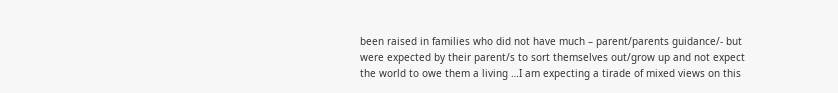been raised in families who did not have much – parent/parents guidance/- but were expected by their parent/s to sort themselves out/grow up and not expect the world to owe them a living …I am expecting a tirade of mixed views on this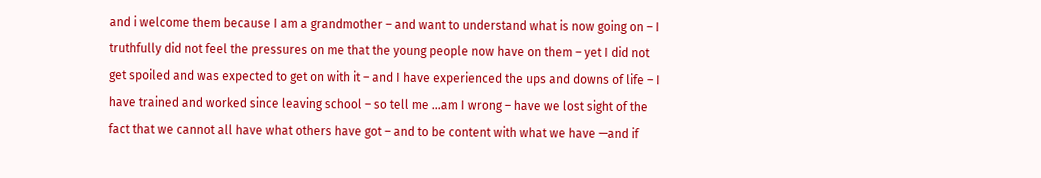and i welcome them because I am a grandmother – and want to understand what is now going on – I truthfully did not feel the pressures on me that the young people now have on them – yet I did not get spoiled and was expected to get on with it – and I have experienced the ups and downs of life – I have trained and worked since leaving school – so tell me …am I wrong – have we lost sight of the fact that we cannot all have what others have got – and to be content with what we have —and if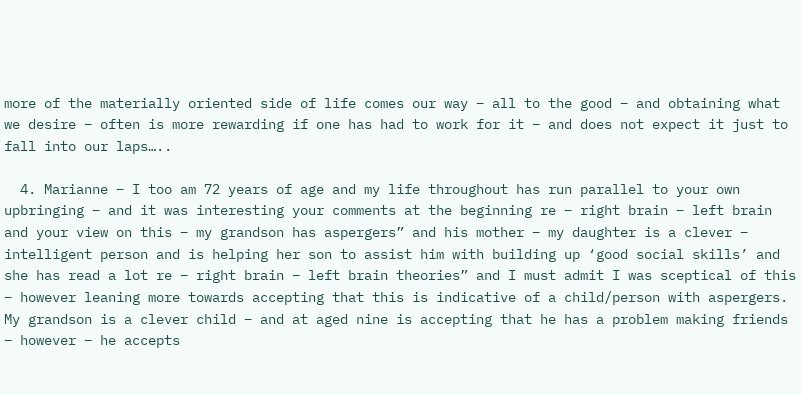more of the materially oriented side of life comes our way – all to the good – and obtaining what we desire – often is more rewarding if one has had to work for it – and does not expect it just to fall into our laps…..

  4. Marianne – I too am 72 years of age and my life throughout has run parallel to your own upbringing – and it was interesting your comments at the beginning re – right brain – left brain and your view on this – my grandson has aspergers” and his mother – my daughter is a clever – intelligent person and is helping her son to assist him with building up ‘good social skills’ and she has read a lot re – right brain – left brain theories” and I must admit I was sceptical of this – however leaning more towards accepting that this is indicative of a child/person with aspergers. My grandson is a clever child – and at aged nine is accepting that he has a problem making friends – however – he accepts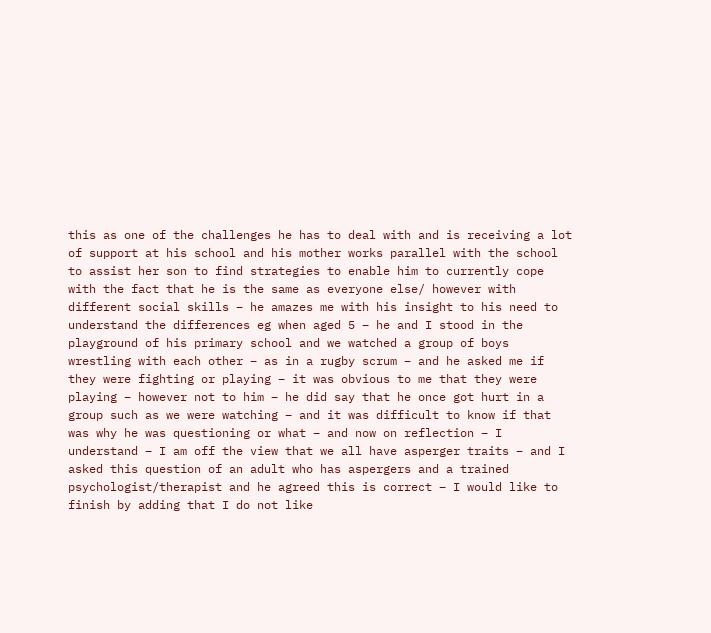this as one of the challenges he has to deal with and is receiving a lot of support at his school and his mother works parallel with the school to assist her son to find strategies to enable him to currently cope with the fact that he is the same as everyone else/ however with different social skills – he amazes me with his insight to his need to understand the differences eg when aged 5 – he and I stood in the playground of his primary school and we watched a group of boys wrestling with each other – as in a rugby scrum – and he asked me if they were fighting or playing – it was obvious to me that they were playing – however not to him – he did say that he once got hurt in a group such as we were watching – and it was difficult to know if that was why he was questioning or what – and now on reflection – I understand – I am off the view that we all have asperger traits – and I asked this question of an adult who has aspergers and a trained psychologist/therapist and he agreed this is correct – I would like to finish by adding that I do not like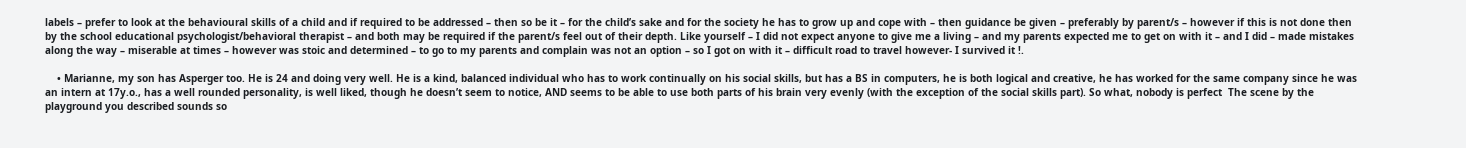labels – prefer to look at the behavioural skills of a child and if required to be addressed – then so be it – for the child’s sake and for the society he has to grow up and cope with – then guidance be given – preferably by parent/s – however if this is not done then by the school educational psychologist/behavioral therapist – and both may be required if the parent/s feel out of their depth. Like yourself – I did not expect anyone to give me a living – and my parents expected me to get on with it – and I did – made mistakes along the way – miserable at times – however was stoic and determined – to go to my parents and complain was not an option – so I got on with it – difficult road to travel however- I survived it !.

    • Marianne, my son has Asperger too. He is 24 and doing very well. He is a kind, balanced individual who has to work continually on his social skills, but has a BS in computers, he is both logical and creative, he has worked for the same company since he was an intern at 17y.o., has a well rounded personality, is well liked, though he doesn’t seem to notice, AND seems to be able to use both parts of his brain very evenly (with the exception of the social skills part). So what, nobody is perfect  The scene by the playground you described sounds so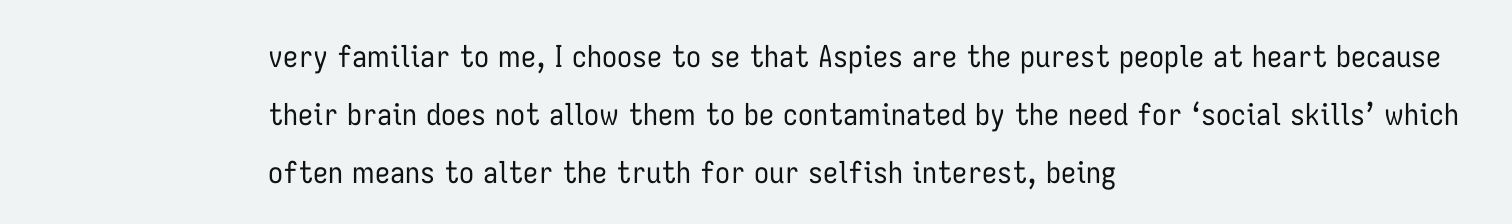very familiar to me, I choose to se that Aspies are the purest people at heart because their brain does not allow them to be contaminated by the need for ‘social skills’ which often means to alter the truth for our selfish interest, being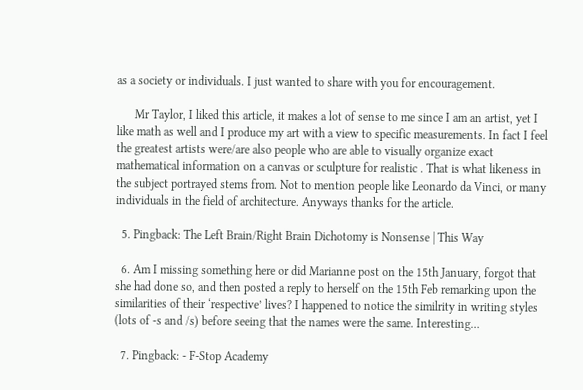as a society or individuals. I just wanted to share with you for encouragement.

      Mr Taylor, I liked this article, it makes a lot of sense to me since I am an artist, yet I like math as well and I produce my art with a view to specific measurements. In fact I feel the greatest artists were/are also people who are able to visually organize exact mathematical information on a canvas or sculpture for realistic . That is what likeness in the subject portrayed stems from. Not to mention people like Leonardo da Vinci, or many individuals in the field of architecture. Anyways thanks for the article.

  5. Pingback: The Left Brain/Right Brain Dichotomy is Nonsense | This Way

  6. Am I missing something here or did Marianne post on the 15th January, forgot that she had done so, and then posted a reply to herself on the 15th Feb remarking upon the similarities of their ‘respective’ lives? I happened to notice the similrity in writing styles (lots of -s and /s) before seeing that the names were the same. Interesting…

  7. Pingback: - F-Stop Academy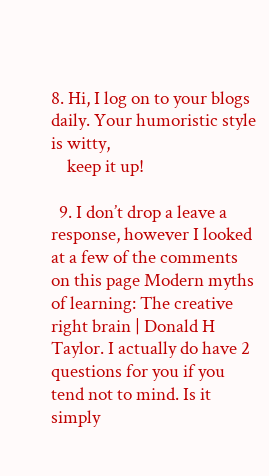8. Hi, I log on to your blogs daily. Your humoristic style is witty,
    keep it up!

  9. I don’t drop a leave a response, however I looked at a few of the comments on this page Modern myths of learning: The creative right brain | Donald H Taylor. I actually do have 2 questions for you if you tend not to mind. Is it simply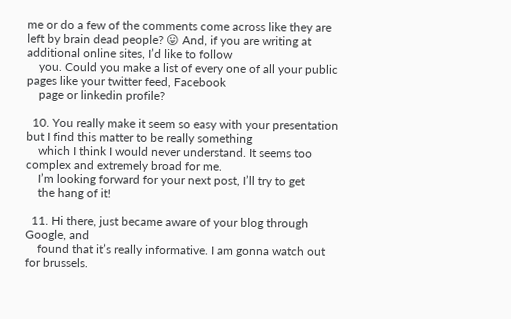me or do a few of the comments come across like they are left by brain dead people? 😛 And, if you are writing at additional online sites, I’d like to follow
    you. Could you make a list of every one of all your public pages like your twitter feed, Facebook
    page or linkedin profile?

  10. You really make it seem so easy with your presentation but I find this matter to be really something
    which I think I would never understand. It seems too complex and extremely broad for me.
    I’m looking forward for your next post, I’ll try to get
    the hang of it!

  11. Hi there, just became aware of your blog through Google, and
    found that it’s really informative. I am gonna watch out for brussels.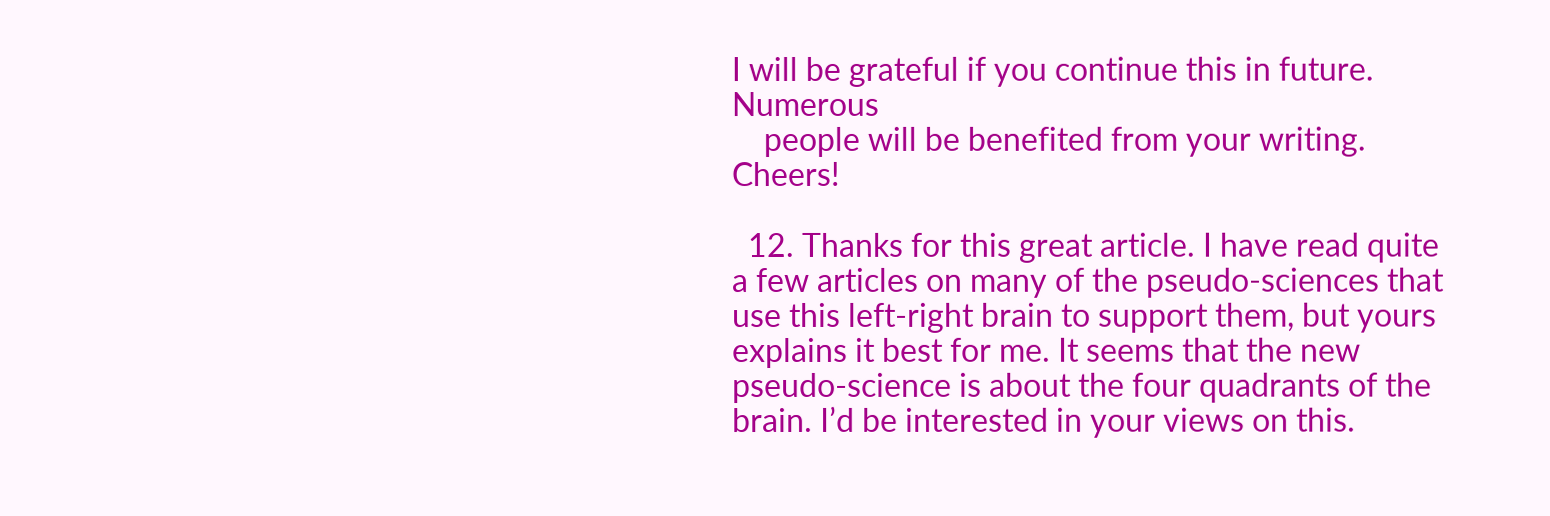I will be grateful if you continue this in future. Numerous
    people will be benefited from your writing. Cheers!

  12. Thanks for this great article. I have read quite a few articles on many of the pseudo-sciences that use this left-right brain to support them, but yours explains it best for me. It seems that the new pseudo-science is about the four quadrants of the brain. I’d be interested in your views on this.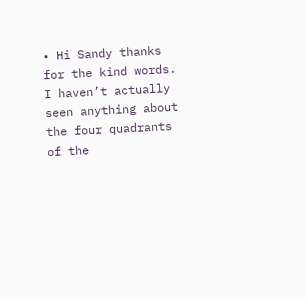• Hi Sandy thanks for the kind words. I haven’t actually seen anything about the four quadrants of the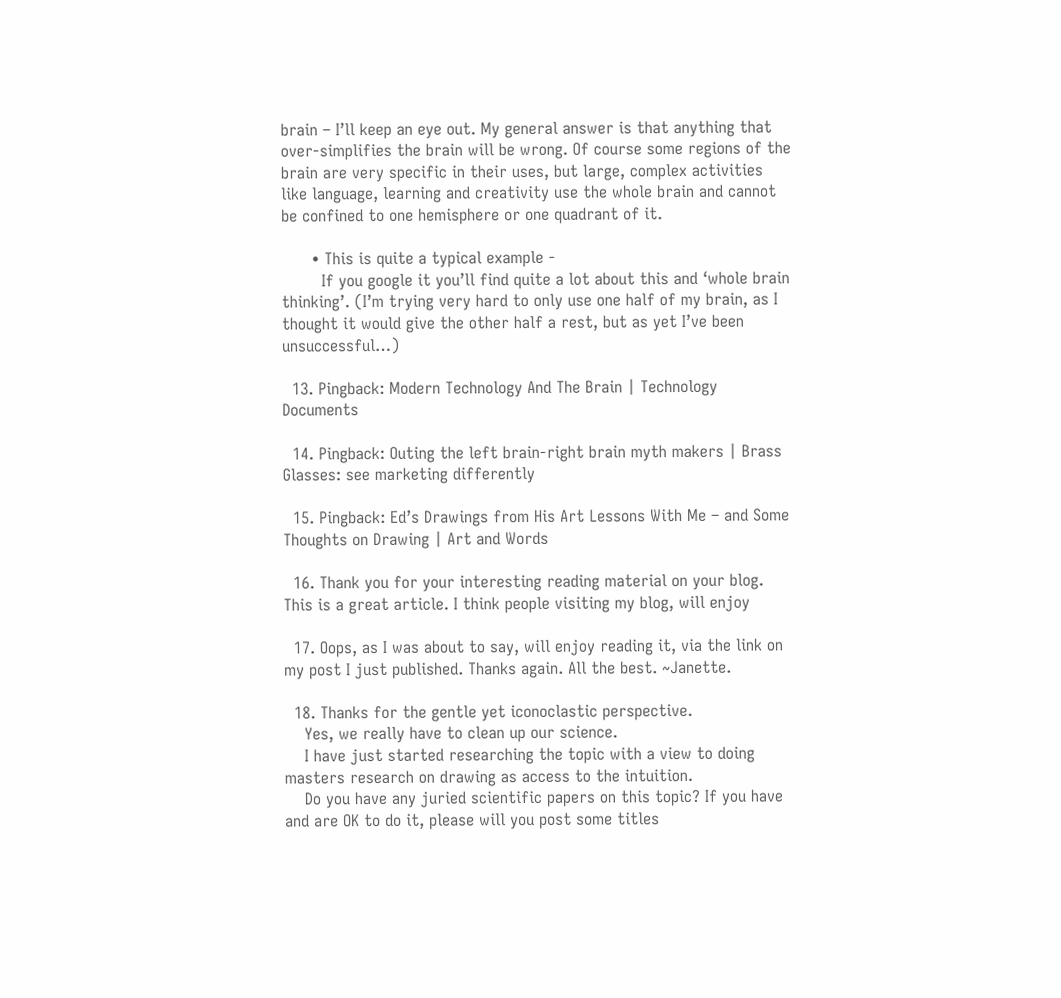brain – I’ll keep an eye out. My general answer is that anything that over-simplifies the brain will be wrong. Of course some regions of the brain are very specific in their uses, but large, complex activities like language, learning and creativity use the whole brain and cannot be confined to one hemisphere or one quadrant of it.

      • This is quite a typical example -
        If you google it you’ll find quite a lot about this and ‘whole brain thinking’. (I’m trying very hard to only use one half of my brain, as I thought it would give the other half a rest, but as yet I’ve been unsuccessful…)

  13. Pingback: Modern Technology And The Brain | Technology Documents

  14. Pingback: Outing the left brain-right brain myth makers | Brass Glasses: see marketing differently

  15. Pingback: Ed’s Drawings from His Art Lessons With Me – and Some Thoughts on Drawing | Art and Words

  16. Thank you for your interesting reading material on your blog. This is a great article. I think people visiting my blog, will enjoy

  17. Oops, as I was about to say, will enjoy reading it, via the link on my post I just published. Thanks again. All the best. ~Janette.

  18. Thanks for the gentle yet iconoclastic perspective.
    Yes, we really have to clean up our science.
    I have just started researching the topic with a view to doing masters research on drawing as access to the intuition.
    Do you have any juried scientific papers on this topic? If you have and are OK to do it, please will you post some titles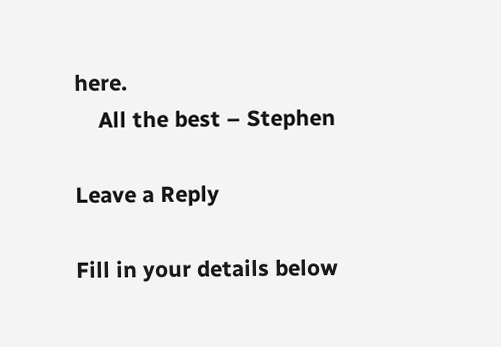here.
    All the best – Stephen

Leave a Reply

Fill in your details below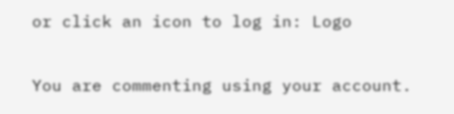or click an icon to log in: Logo

You are commenting using your account.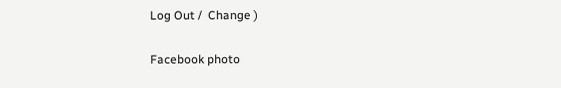Log Out /  Change )

Facebook photo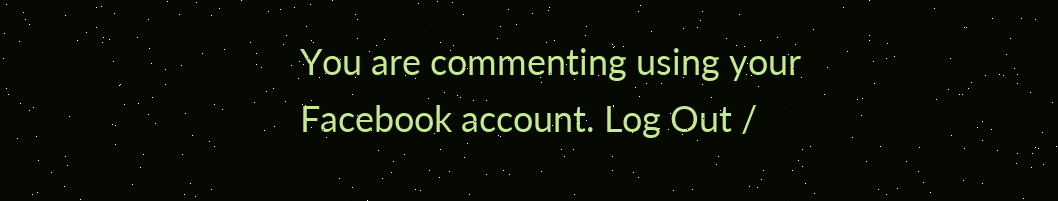You are commenting using your Facebook account. Log Out /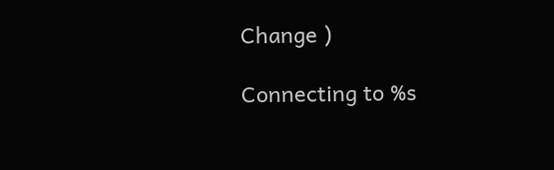Change )

Connecting to %s